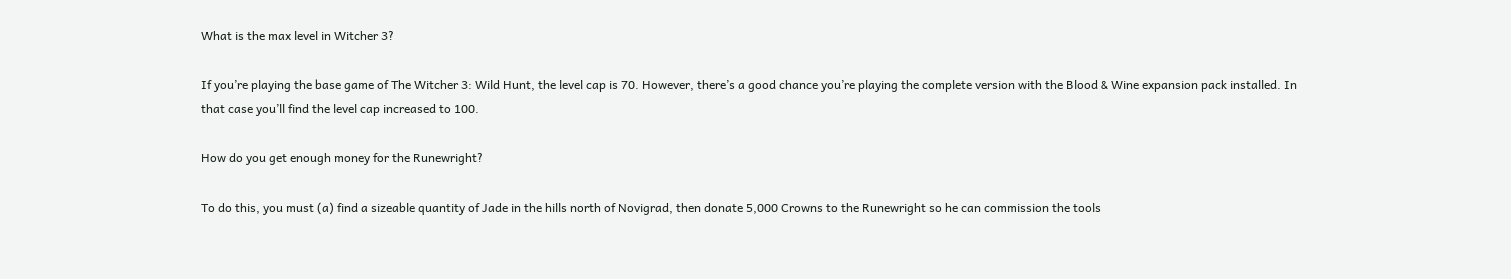What is the max level in Witcher 3?

If you’re playing the base game of The Witcher 3: Wild Hunt, the level cap is 70. However, there’s a good chance you’re playing the complete version with the Blood & Wine expansion pack installed. In that case you’ll find the level cap increased to 100.

How do you get enough money for the Runewright?

To do this, you must (a) find a sizeable quantity of Jade in the hills north of Novigrad, then donate 5,000 Crowns to the Runewright so he can commission the tools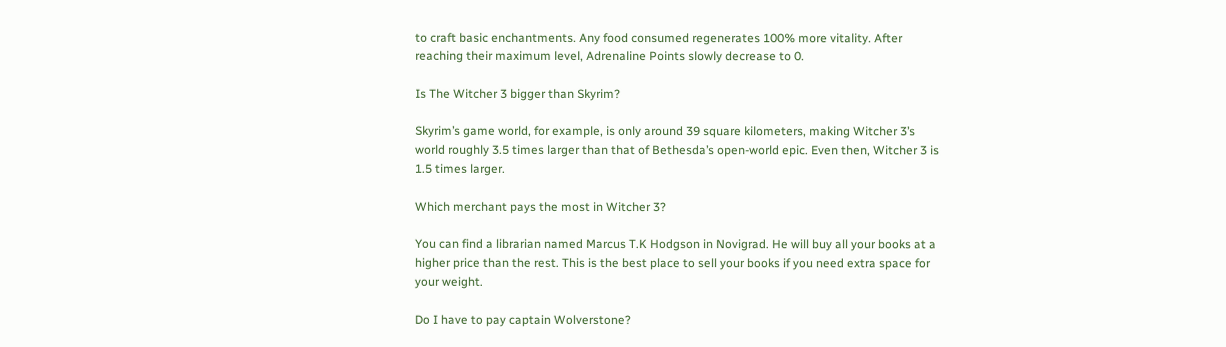to craft basic enchantments. Any food consumed regenerates 100% more vitality. After reaching their maximum level, Adrenaline Points slowly decrease to 0.

Is The Witcher 3 bigger than Skyrim?

Skyrim’s game world, for example, is only around 39 square kilometers, making Witcher 3’s world roughly 3.5 times larger than that of Bethesda’s open-world epic. Even then, Witcher 3 is 1.5 times larger.

Which merchant pays the most in Witcher 3?

You can find a librarian named Marcus T.K Hodgson in Novigrad. He will buy all your books at a higher price than the rest. This is the best place to sell your books if you need extra space for your weight.

Do I have to pay captain Wolverstone?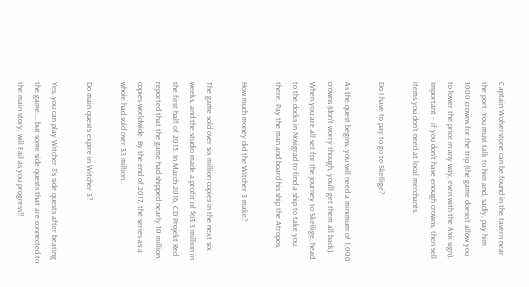Captain Wolverstone can be found in the tavern near the port. You must talk to him and, sadly, pay him 1000 crowns for the trip (the game doesn’t allow you to lower the price in any way, even with the Axii sign). Important – if you don’t have enough crowns, then sell items you don’t need at local merchants.

Do I have to pay to go to Skellige?

As the quest begins, you will need a minimum of 1,000 crowns (don’t worry though, you’ll get them all back). When you are all set for the journey to Skellige, head to the docks in Novigrad to find a ship to take you there. Pay the man and board his ship the Atropos.

How much money did the Witcher 3 make?

The game sold over six million copies in the next six weeks, and the studio made a profit of $63.3 million in the first half of 2015. In March 2016, CD Projekt Red reported that the game had shipped nearly 10 million copies worldwide. By the end of 2017, the series as a whole had sold over 33 million.

Do main quests expire in Witcher 3?

Yes, you can play Witcher 3’s side quests after beating the game…. but some side quests that are connected to the main story, will Fail as you progress!!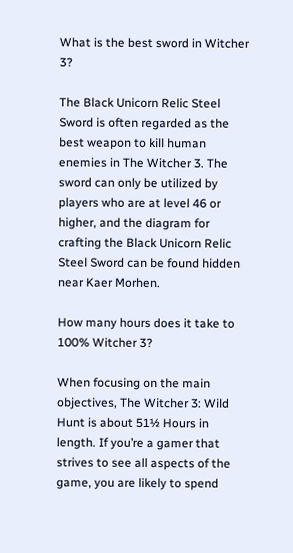What is the best sword in Witcher 3?

The Black Unicorn Relic Steel Sword is often regarded as the best weapon to kill human enemies in The Witcher 3. The sword can only be utilized by players who are at level 46 or higher, and the diagram for crafting the Black Unicorn Relic Steel Sword can be found hidden near Kaer Morhen.

How many hours does it take to 100% Witcher 3?

When focusing on the main objectives, The Witcher 3: Wild Hunt is about 51½ Hours in length. If you’re a gamer that strives to see all aspects of the game, you are likely to spend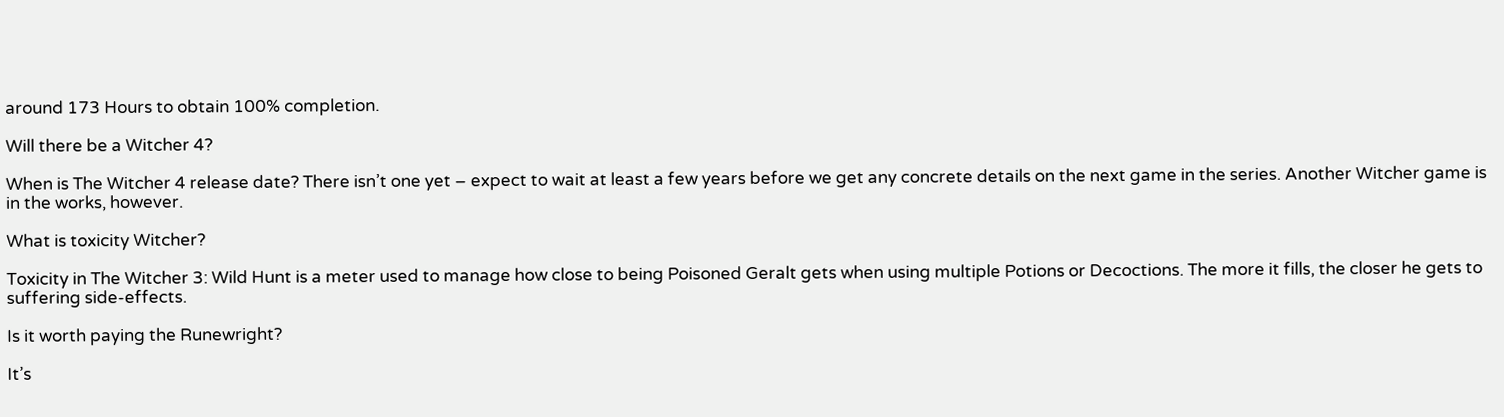around 173 Hours to obtain 100% completion.

Will there be a Witcher 4?

When is The Witcher 4 release date? There isn’t one yet – expect to wait at least a few years before we get any concrete details on the next game in the series. Another Witcher game is in the works, however.

What is toxicity Witcher?

Toxicity in The Witcher 3: Wild Hunt is a meter used to manage how close to being Poisoned Geralt gets when using multiple Potions or Decoctions. The more it fills, the closer he gets to suffering side-effects.

Is it worth paying the Runewright?

It’s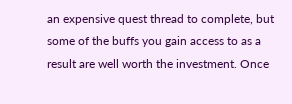an expensive quest thread to complete, but some of the buffs you gain access to as a result are well worth the investment. Once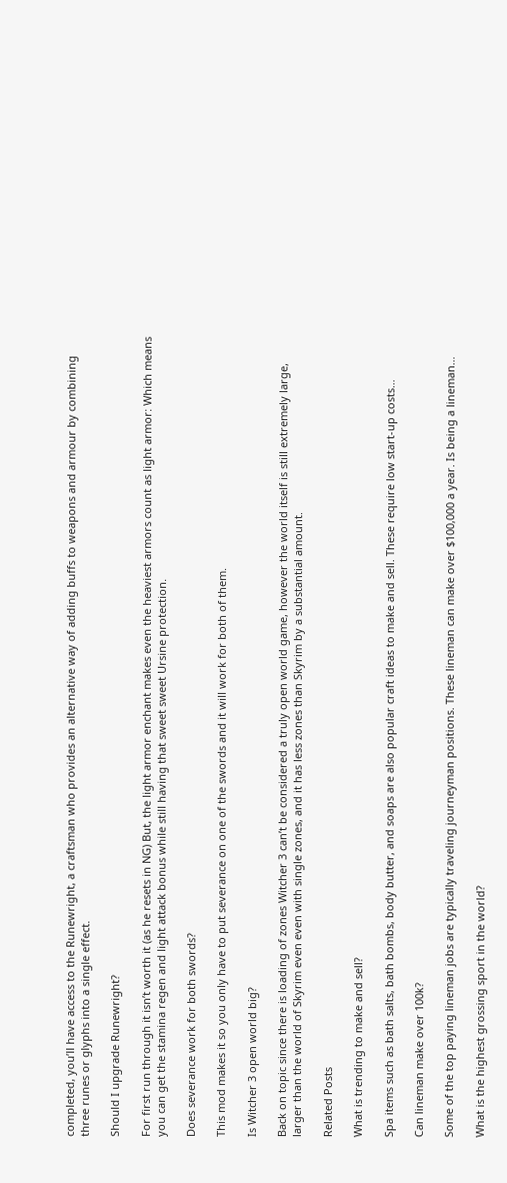completed, you’ll have access to the Runewright, a craftsman who provides an alternative way of adding buffs to weapons and armour by combining three runes or glyphs into a single effect.

Should I upgrade Runewright?

For first run through it isn’t worth it (as he resets in NG) But, the light armor enchant makes even the heaviest armors count as light armor: Which means you can get the stamina regen and light attack bonus while still having that sweet sweet Ursine protection.

Does severance work for both swords?

This mod makes it so you only have to put severance on one of the swords and it will work for both of them.

Is Witcher 3 open world big?

Back on topic since there is loading of zones Witcher 3 can’t be considered a truly open world game, however the world itself is still extremely large, larger than the world of Skyrim even even with single zones, and it has less zones than Skyrim by a substantial amount.

Related Posts

What is trending to make and sell?

Spa items such as bath salts, bath bombs, body butter, and soaps are also popular craft ideas to make and sell. These require low start-up costs…

Can lineman make over 100k?

Some of the top paying lineman jobs are typically traveling journeyman positions. These lineman can make over $100,000 a year. Is being a lineman…

What is the highest grossing sport in the world?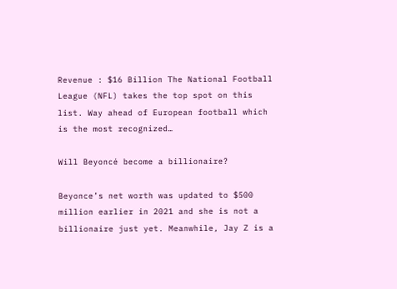Revenue : $16 Billion The National Football League (NFL) takes the top spot on this list. Way ahead of European football which is the most recognized…

Will Beyoncé become a billionaire?

Beyonce’s net worth was updated to $500 million earlier in 2021 and she is not a billionaire just yet. Meanwhile, Jay Z is a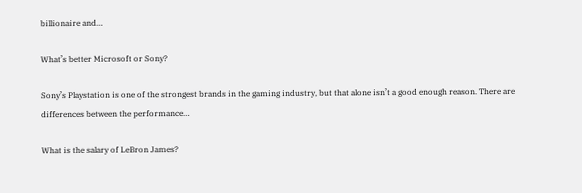billionaire and…

What’s better Microsoft or Sony?

Sony’s Playstation is one of the strongest brands in the gaming industry, but that alone isn’t a good enough reason. There are differences between the performance…

What is the salary of LeBron James?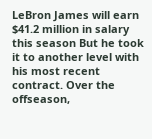LeBron James will earn $41.2 million in salary this season But he took it to another level with his most recent contract. Over the offseason,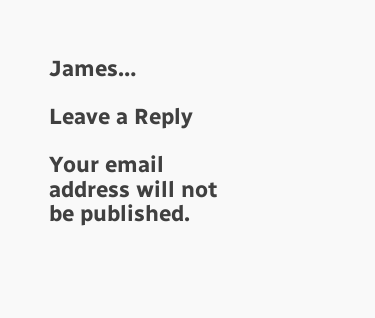James…

Leave a Reply

Your email address will not be published.